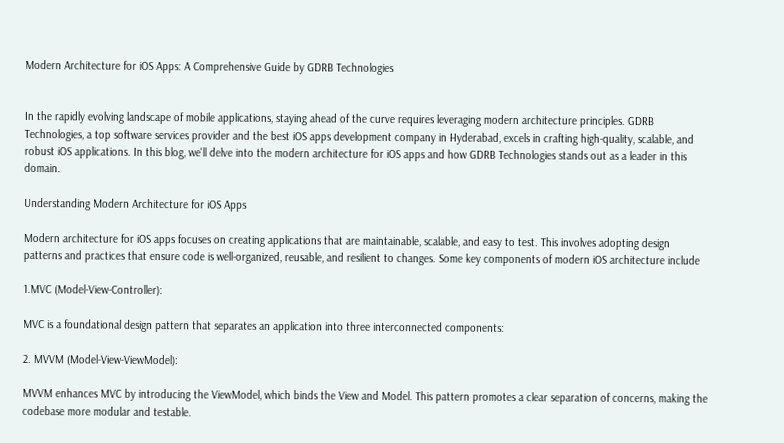Modern Architecture for iOS Apps: A Comprehensive Guide by GDRB Technologies


In the rapidly evolving landscape of mobile applications, staying ahead of the curve requires leveraging modern architecture principles. GDRB Technologies, a top software services provider and the best iOS apps development company in Hyderabad, excels in crafting high-quality, scalable, and robust iOS applications. In this blog, we'll delve into the modern architecture for iOS apps and how GDRB Technologies stands out as a leader in this domain.

Understanding Modern Architecture for iOS Apps

Modern architecture for iOS apps focuses on creating applications that are maintainable, scalable, and easy to test. This involves adopting design patterns and practices that ensure code is well-organized, reusable, and resilient to changes. Some key components of modern iOS architecture include

1.MVC (Model-View-Controller):

MVC is a foundational design pattern that separates an application into three interconnected components:

2. MVVM (Model-View-ViewModel):

MVVM enhances MVC by introducing the ViewModel, which binds the View and Model. This pattern promotes a clear separation of concerns, making the codebase more modular and testable.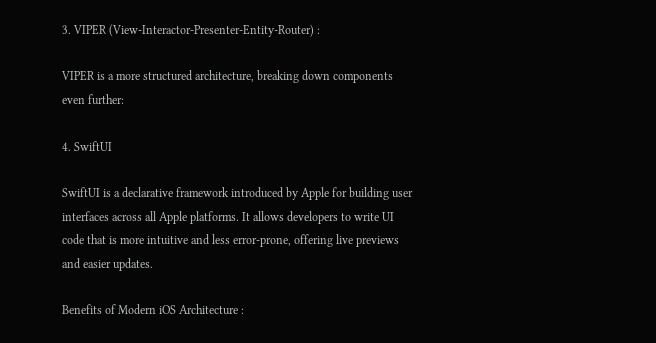3. VIPER (View-Interactor-Presenter-Entity-Router) :

VIPER is a more structured architecture, breaking down components even further:

4. SwiftUI

SwiftUI is a declarative framework introduced by Apple for building user interfaces across all Apple platforms. It allows developers to write UI code that is more intuitive and less error-prone, offering live previews and easier updates.

Benefits of Modern iOS Architecture :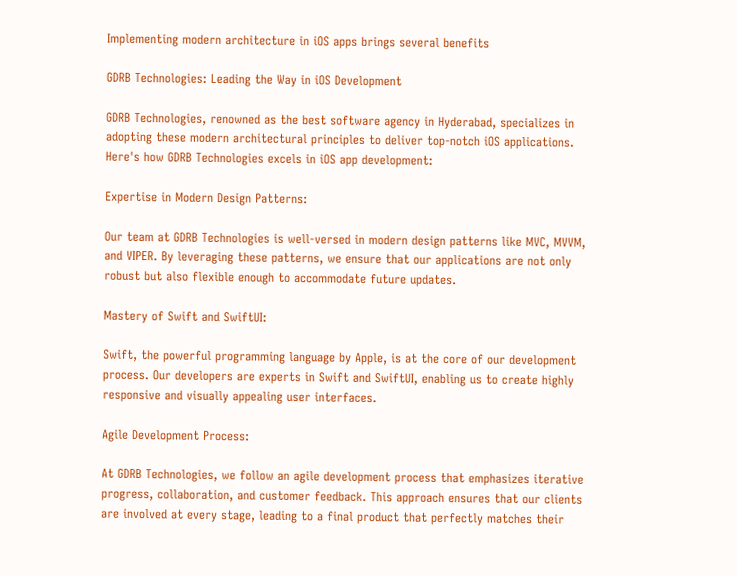Implementing modern architecture in iOS apps brings several benefits

GDRB Technologies: Leading the Way in iOS Development

GDRB Technologies, renowned as the best software agency in Hyderabad, specializes in adopting these modern architectural principles to deliver top-notch iOS applications. Here's how GDRB Technologies excels in iOS app development:

Expertise in Modern Design Patterns:

Our team at GDRB Technologies is well-versed in modern design patterns like MVC, MVVM, and VIPER. By leveraging these patterns, we ensure that our applications are not only robust but also flexible enough to accommodate future updates.

Mastery of Swift and SwiftUI:

Swift, the powerful programming language by Apple, is at the core of our development process. Our developers are experts in Swift and SwiftUI, enabling us to create highly responsive and visually appealing user interfaces.

Agile Development Process:

At GDRB Technologies, we follow an agile development process that emphasizes iterative progress, collaboration, and customer feedback. This approach ensures that our clients are involved at every stage, leading to a final product that perfectly matches their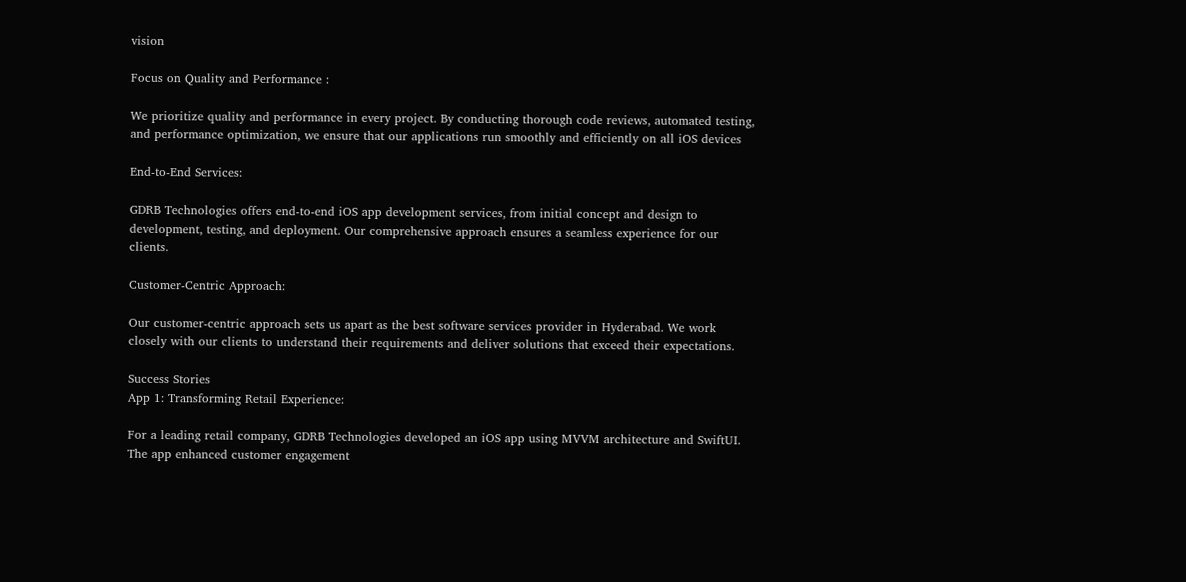vision

Focus on Quality and Performance :

We prioritize quality and performance in every project. By conducting thorough code reviews, automated testing, and performance optimization, we ensure that our applications run smoothly and efficiently on all iOS devices

End-to-End Services:

GDRB Technologies offers end-to-end iOS app development services, from initial concept and design to development, testing, and deployment. Our comprehensive approach ensures a seamless experience for our clients.

Customer-Centric Approach:

Our customer-centric approach sets us apart as the best software services provider in Hyderabad. We work closely with our clients to understand their requirements and deliver solutions that exceed their expectations.

Success Stories
App 1: Transforming Retail Experience:

For a leading retail company, GDRB Technologies developed an iOS app using MVVM architecture and SwiftUI. The app enhanced customer engagement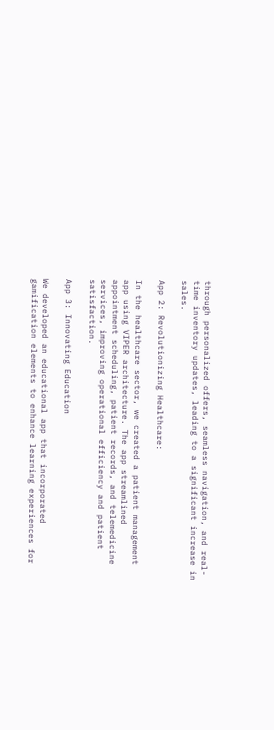through personalized offers, seamless navigation, and real-time inventory updates, leading to a significant increase in sales.

App 2: Revolutionizing Healthcare:

In the healthcare sector, we created a patient management app using VIPER architecture. The app streamlined appointment scheduling, patient records, and telemedicine services, improving operational efficiency and patient satisfaction.

App 3: Innovating Education

We developed an educational app that incorporated gamification elements to enhance learning experiences for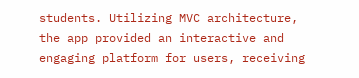students. Utilizing MVC architecture, the app provided an interactive and engaging platform for users, receiving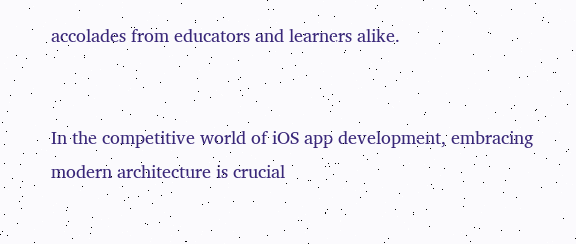accolades from educators and learners alike.


In the competitive world of iOS app development, embracing modern architecture is crucial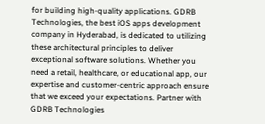for building high-quality applications. GDRB Technologies, the best iOS apps development company in Hyderabad, is dedicated to utilizing these architectural principles to deliver exceptional software solutions. Whether you need a retail, healthcare, or educational app, our expertise and customer-centric approach ensure that we exceed your expectations. Partner with GDRB Technologies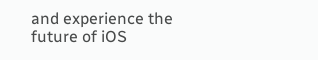and experience the future of iOS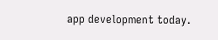app development today.